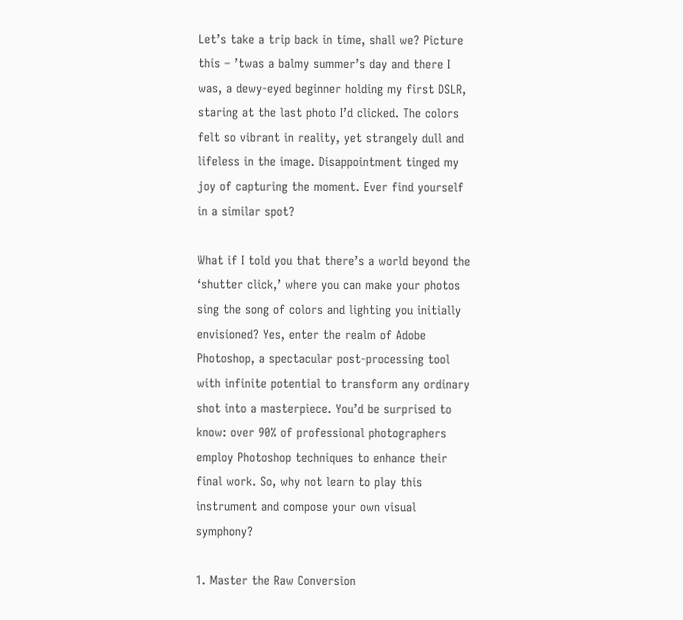Let’s take a trip back in time, shall we? Picture this – ’twas a balmy summer’s day and there I was, a dewy-eyed beginner holding my first DSLR, staring at the last photo I’d clicked. The colors felt so vibrant in reality, yet strangely dull and lifeless in the image. Disappointment tinged my joy of capturing the moment. Ever find yourself in a similar spot?

What if I told you that there’s a world beyond the ‘shutter click,’ where you can make your photos sing the song of colors and lighting you initially envisioned? Yes, enter the realm of Adobe Photoshop, a spectacular post-processing tool with infinite potential to transform any ordinary shot into a masterpiece. You’d be surprised to know: over 90% of professional photographers employ Photoshop techniques to enhance their final work. So, why not learn to play this instrument and compose your own visual symphony?

1. Master the Raw Conversion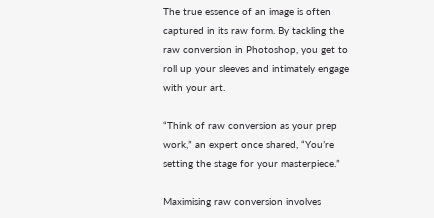The true essence of an image is often captured in its raw form. By tackling the raw conversion in Photoshop, you get to roll up your sleeves and intimately engage with your art.

“Think of raw conversion as your prep work,” an expert once shared, “You’re setting the stage for your masterpiece.”

Maximising raw conversion involves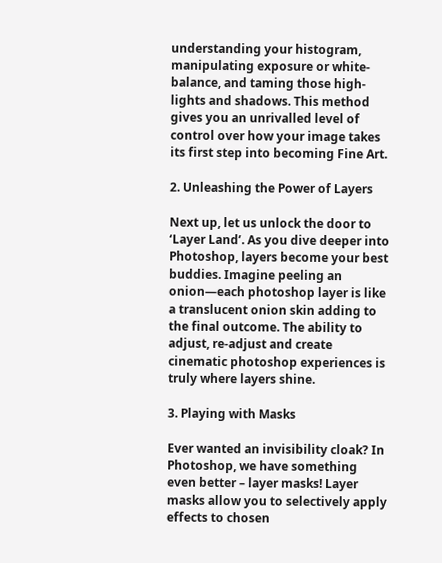understanding your histogram, manipulating exposure or white-balance, and taming those high-lights and shadows. This method gives you an unrivalled level of control over how your image takes its first step into becoming Fine Art.

2. Unleashing the Power of Layers

Next up, let us unlock the door to ‘Layer Land’. As you dive deeper into Photoshop, layers become your best buddies. Imagine peeling an onion—each photoshop layer is like a translucent onion skin adding to the final outcome. The ability to adjust, re-adjust and create cinematic photoshop experiences is truly where layers shine.

3. Playing with Masks

Ever wanted an invisibility cloak? In Photoshop, we have something even better – layer masks! Layer masks allow you to selectively apply effects to chosen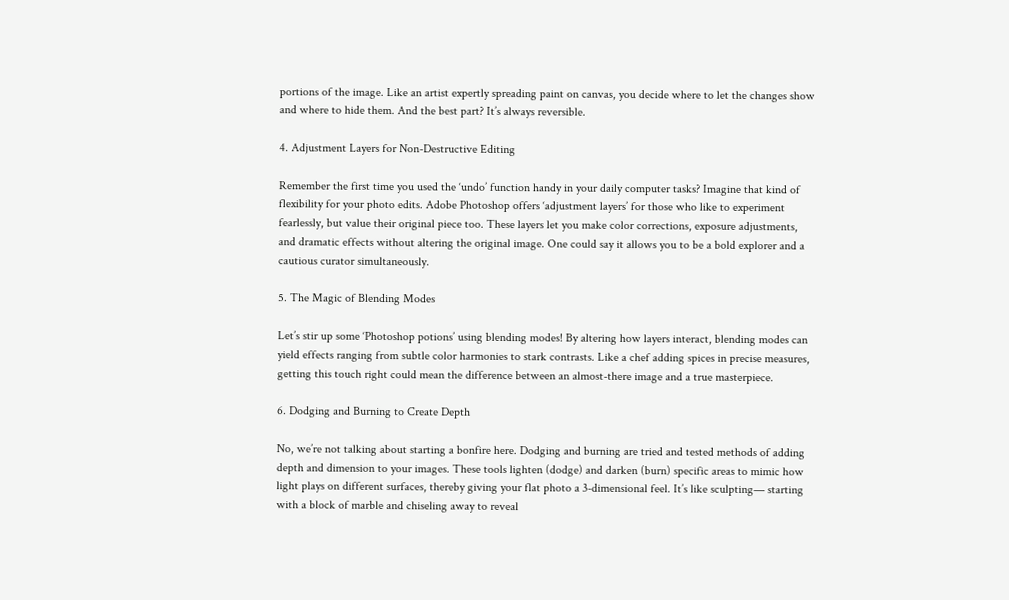portions of the image. Like an artist expertly spreading paint on canvas, you decide where to let the changes show and where to hide them. And the best part? It’s always reversible.

4. Adjustment Layers for Non-Destructive Editing

Remember the first time you used the ‘undo’ function handy in your daily computer tasks? Imagine that kind of flexibility for your photo edits. Adobe Photoshop offers ‘adjustment layers’ for those who like to experiment fearlessly, but value their original piece too. These layers let you make color corrections, exposure adjustments, and dramatic effects without altering the original image. One could say it allows you to be a bold explorer and a cautious curator simultaneously.

5. The Magic of Blending Modes

Let’s stir up some ‘Photoshop potions’ using blending modes! By altering how layers interact, blending modes can yield effects ranging from subtle color harmonies to stark contrasts. Like a chef adding spices in precise measures, getting this touch right could mean the difference between an almost-there image and a true masterpiece.

6. Dodging and Burning to Create Depth

No, we’re not talking about starting a bonfire here. Dodging and burning are tried and tested methods of adding depth and dimension to your images. These tools lighten (dodge) and darken (burn) specific areas to mimic how light plays on different surfaces, thereby giving your flat photo a 3-dimensional feel. It’s like sculpting— starting with a block of marble and chiseling away to reveal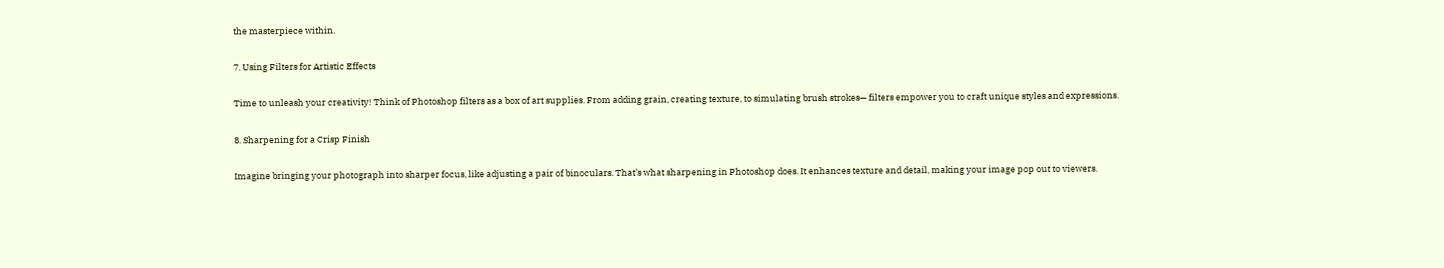the masterpiece within.

7. Using Filters for Artistic Effects

Time to unleash your creativity! Think of Photoshop filters as a box of art supplies. From adding grain, creating texture, to simulating brush strokes— filters empower you to craft unique styles and expressions.

8. Sharpening for a Crisp Finish

Imagine bringing your photograph into sharper focus, like adjusting a pair of binoculars. That’s what sharpening in Photoshop does. It enhances texture and detail, making your image pop out to viewers.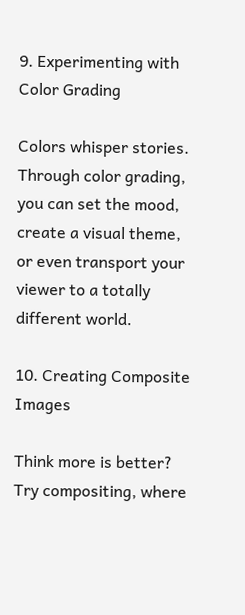9. Experimenting with Color Grading

Colors whisper stories. Through color grading, you can set the mood, create a visual theme, or even transport your viewer to a totally different world.

10. Creating Composite Images

Think more is better? Try compositing, where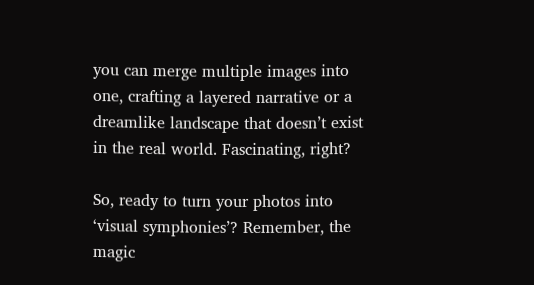you can merge multiple images into one, crafting a layered narrative or a dreamlike landscape that doesn’t exist in the real world. Fascinating, right?

So, ready to turn your photos into ‘visual symphonies’? Remember, the magic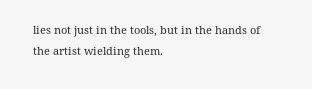lies not just in the tools, but in the hands of the artist wielding them.